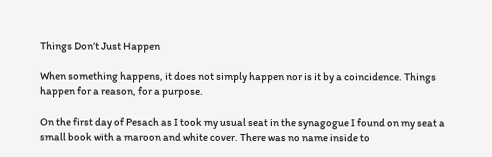Things Don’t Just Happen

When something happens, it does not simply happen nor is it by a coincidence. Things happen for a reason, for a purpose.

On the first day of Pesach as I took my usual seat in the synagogue I found on my seat a small book with a maroon and white cover. There was no name inside to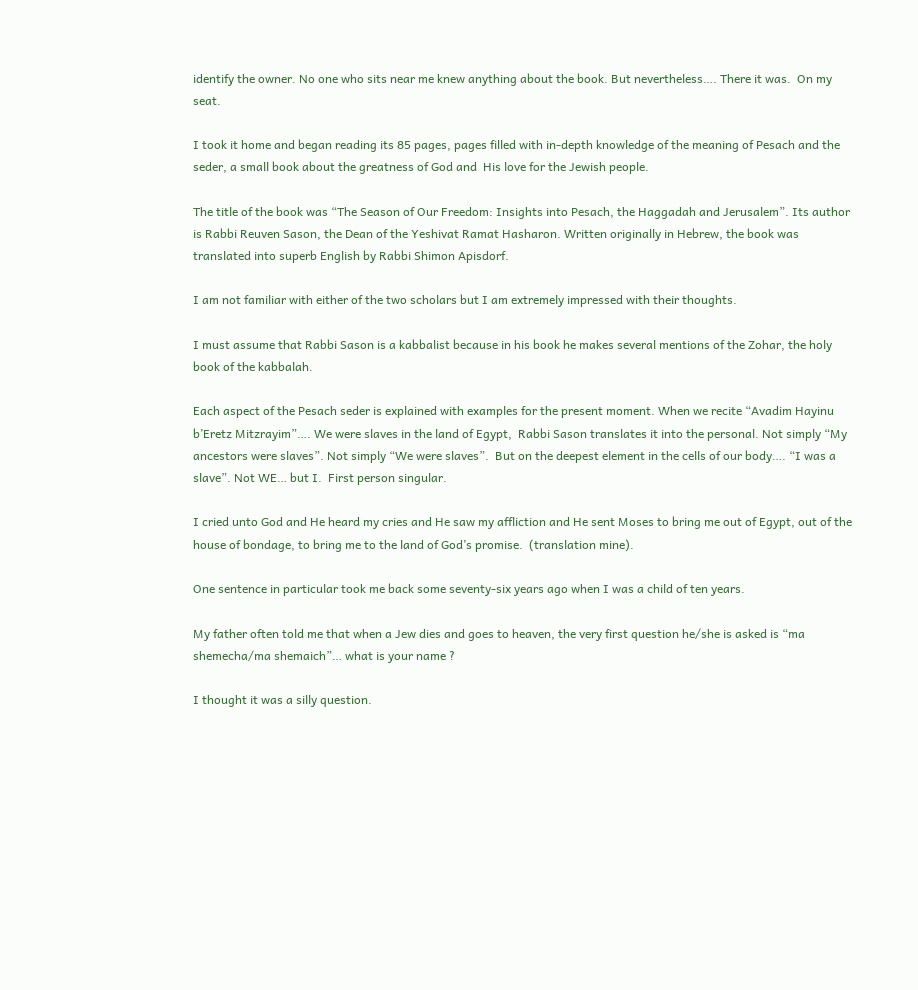identify the owner. No one who sits near me knew anything about the book. But nevertheless…. There it was.  On my seat.

I took it home and began reading its 85 pages, pages filled with in-depth knowledge of the meaning of Pesach and the seder, a small book about the greatness of God and  His love for the Jewish people.

The title of the book was “The Season of Our Freedom: Insights into Pesach, the Haggadah and Jerusalem”. Its author is Rabbi Reuven Sason, the Dean of the Yeshivat Ramat Hasharon. Written originally in Hebrew, the book was translated into superb English by Rabbi Shimon Apisdorf.

I am not familiar with either of the two scholars but I am extremely impressed with their thoughts.

I must assume that Rabbi Sason is a kabbalist because in his book he makes several mentions of the Zohar, the holy book of the kabbalah.

Each aspect of the Pesach seder is explained with examples for the present moment. When we recite “Avadim Hayinu b’Eretz Mitzrayim”…. We were slaves in the land of Egypt,  Rabbi Sason translates it into the personal. Not simply “My ancestors were slaves”. Not simply “We were slaves”.  But on the deepest element in the cells of our body…. “I was a slave”. Not WE… but I.  First person singular.

I cried unto God and He heard my cries and He saw my affliction and He sent Moses to bring me out of Egypt, out of the house of bondage, to bring me to the land of God’s promise.  (translation mine).

One sentence in particular took me back some seventy-six years ago when I was a child of ten years.

My father often told me that when a Jew dies and goes to heaven, the very first question he/she is asked is “ma shemecha/ma shemaich”… what is your name ?

I thought it was a silly question.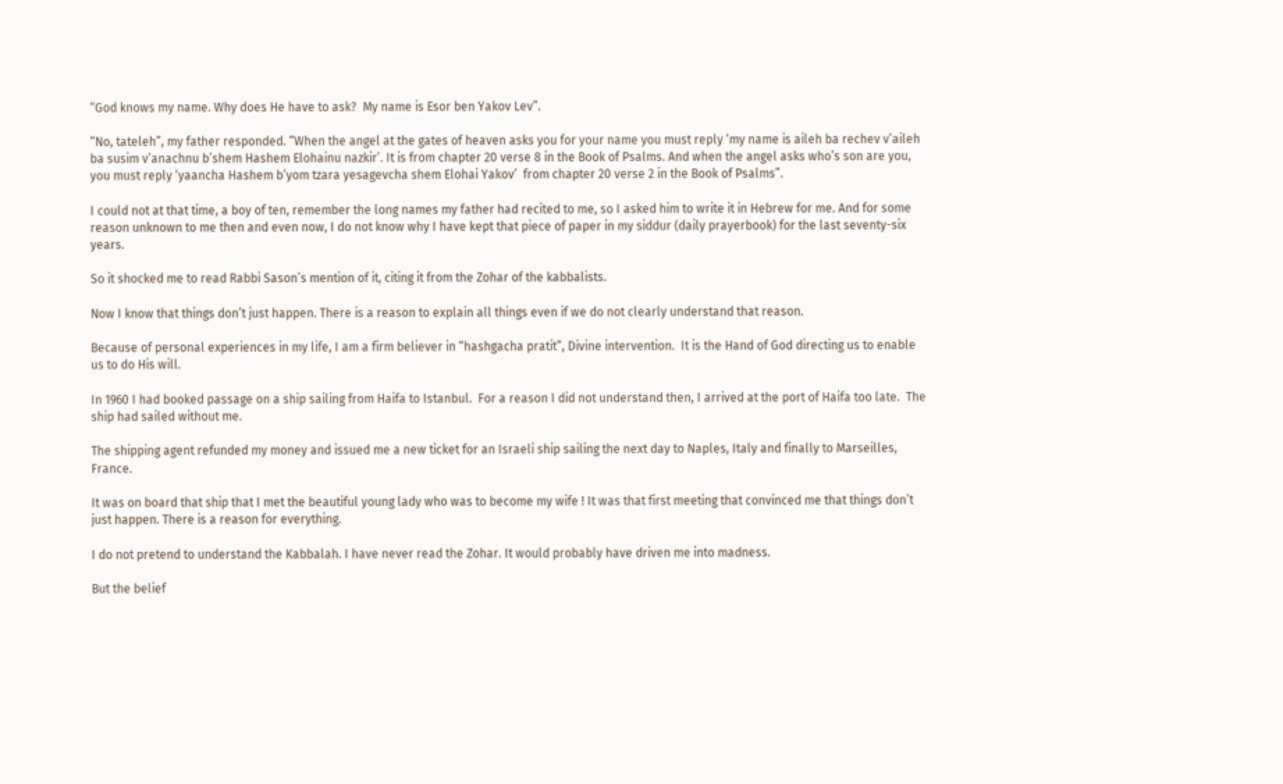“God knows my name. Why does He have to ask?  My name is Esor ben Yakov Lev”.

“No, tateleh”, my father responded. “When the angel at the gates of heaven asks you for your name you must reply ‘my name is aileh ba rechev v’aileh ba susim v’anachnu b’shem Hashem Elohainu nazkir’. It is from chapter 20 verse 8 in the Book of Psalms. And when the angel asks who’s son are you, you must reply ‘yaancha Hashem b’yom tzara yesagevcha shem Elohai Yakov’  from chapter 20 verse 2 in the Book of Psalms”.

I could not at that time, a boy of ten, remember the long names my father had recited to me, so I asked him to write it in Hebrew for me. And for some reason unknown to me then and even now, I do not know why I have kept that piece of paper in my siddur (daily prayerbook) for the last seventy-six years.

So it shocked me to read Rabbi Sason’s mention of it, citing it from the Zohar of the kabbalists.

Now I know that things don’t just happen. There is a reason to explain all things even if we do not clearly understand that reason.

Because of personal experiences in my life, I am a firm believer in “hashgacha pratit”, Divine intervention.  It is the Hand of God directing us to enable us to do His will.

In 1960 I had booked passage on a ship sailing from Haifa to Istanbul.  For a reason I did not understand then, I arrived at the port of Haifa too late.  The ship had sailed without me.

The shipping agent refunded my money and issued me a new ticket for an Israeli ship sailing the next day to Naples, Italy and finally to Marseilles, France.

It was on board that ship that I met the beautiful young lady who was to become my wife ! It was that first meeting that convinced me that things don’t just happen. There is a reason for everything.

I do not pretend to understand the Kabbalah. I have never read the Zohar. It would probably have driven me into madness.

But the belief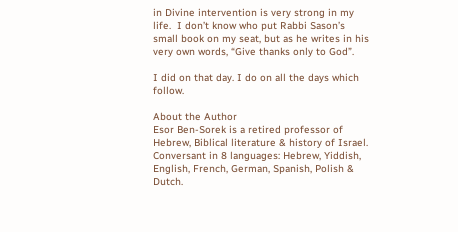in Divine intervention is very strong in my life.  I don’t know who put Rabbi Sason’s small book on my seat, but as he writes in his very own words, “Give thanks only to God”.

I did on that day. I do on all the days which follow.

About the Author
Esor Ben-Sorek is a retired professor of Hebrew, Biblical literature & history of Israel. Conversant in 8 languages: Hebrew, Yiddish, English, French, German, Spanish, Polish & Dutch.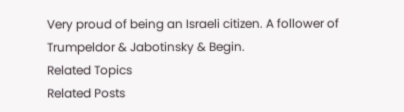Very proud of being an Israeli citizen. A follower of Trumpeldor & Jabotinsky & Begin.
Related Topics
Related Posts